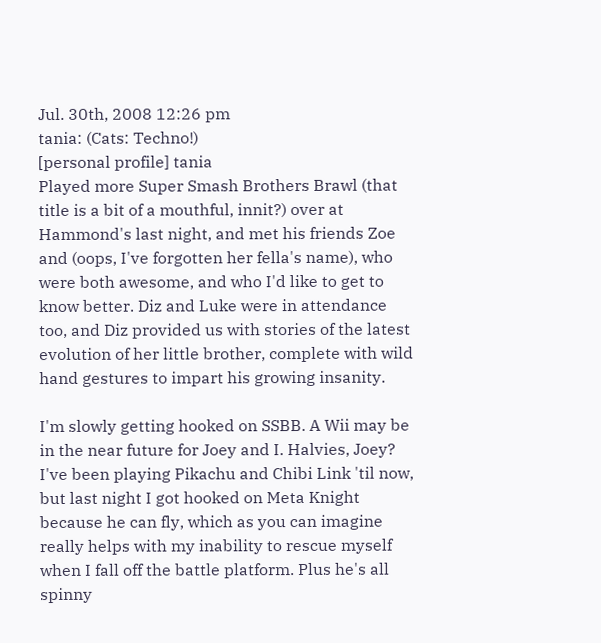Jul. 30th, 2008 12:26 pm
tania: (Cats: Techno!)
[personal profile] tania
Played more Super Smash Brothers Brawl (that title is a bit of a mouthful, innit?) over at Hammond's last night, and met his friends Zoe and (oops, I've forgotten her fella's name), who were both awesome, and who I'd like to get to know better. Diz and Luke were in attendance too, and Diz provided us with stories of the latest evolution of her little brother, complete with wild hand gestures to impart his growing insanity.

I'm slowly getting hooked on SSBB. A Wii may be in the near future for Joey and I. Halvies, Joey? I've been playing Pikachu and Chibi Link 'til now, but last night I got hooked on Meta Knight because he can fly, which as you can imagine really helps with my inability to rescue myself when I fall off the battle platform. Plus he's all spinny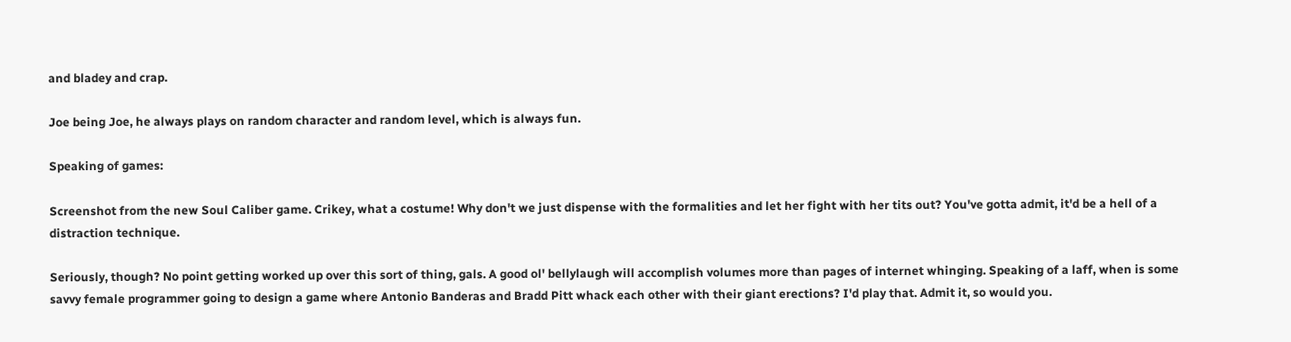and bladey and crap.

Joe being Joe, he always plays on random character and random level, which is always fun.

Speaking of games:

Screenshot from the new Soul Caliber game. Crikey, what a costume! Why don't we just dispense with the formalities and let her fight with her tits out? You've gotta admit, it'd be a hell of a distraction technique.

Seriously, though? No point getting worked up over this sort of thing, gals. A good ol' bellylaugh will accomplish volumes more than pages of internet whinging. Speaking of a laff, when is some savvy female programmer going to design a game where Antonio Banderas and Bradd Pitt whack each other with their giant erections? I'd play that. Admit it, so would you.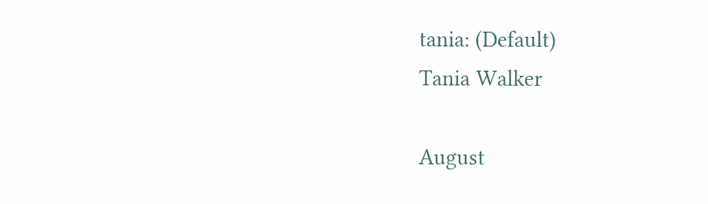tania: (Default)
Tania Walker

August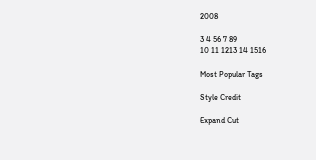2008

3 4 56 7 89
10 11 1213 14 1516

Most Popular Tags

Style Credit

Expand Cut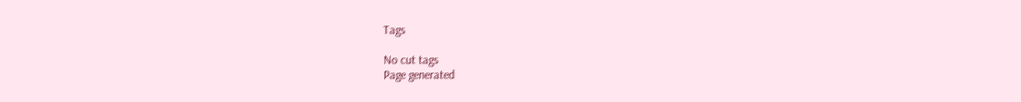Tags

No cut tags
Page generated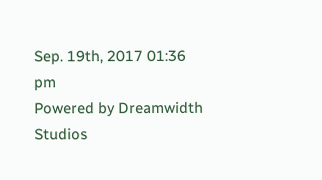Sep. 19th, 2017 01:36 pm
Powered by Dreamwidth Studios